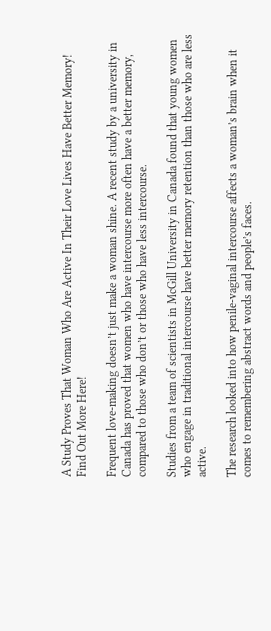A Study Proves That Woman Who Are Active In Their Love Lives Have Better Memory! Find Out More Here!

Frequent love-making doesn’t just make a woman shine. A recent study by a university in Canada has proved that women who have intercourse more often have a better memory, compared to those who don’t or those who have less intercourse.

Studies from a team of scientists in McGill University in Canada found that young women who engage in traditional intercourse have better memory retention than those who are less active.

The research looked into how penile-vaginal intercourse affects a woman’s brain when it comes to remembering abstract words and people’s faces.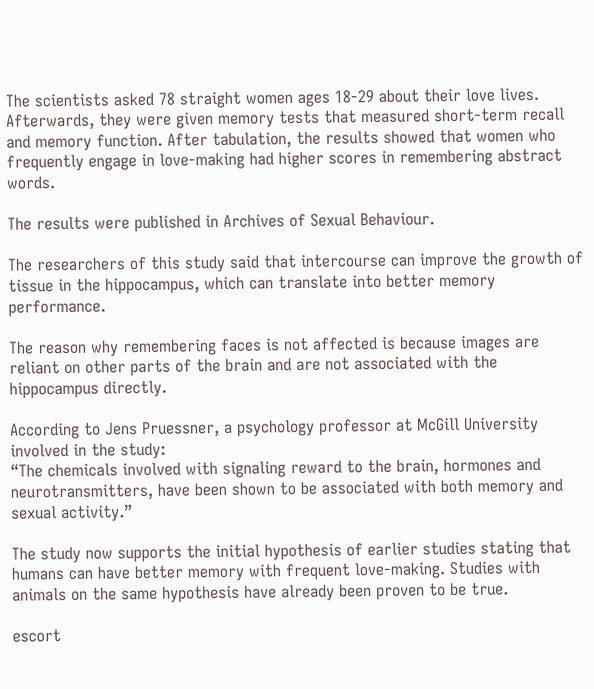The scientists asked 78 straight women ages 18-29 about their love lives. Afterwards, they were given memory tests that measured short-term recall and memory function. After tabulation, the results showed that women who frequently engage in love-making had higher scores in remembering abstract words.

The results were published in Archives of Sexual Behaviour.

The researchers of this study said that intercourse can improve the growth of tissue in the hippocampus, which can translate into better memory performance.

The reason why remembering faces is not affected is because images are reliant on other parts of the brain and are not associated with the hippocampus directly.

According to Jens Pruessner, a psychology professor at McGill University involved in the study:
“The chemicals involved with signaling reward to the brain, hormones and neurotransmitters, have been shown to be associated with both memory and sexual activity.”

The study now supports the initial hypothesis of earlier studies stating that humans can have better memory with frequent love-making. Studies with animals on the same hypothesis have already been proven to be true.

escort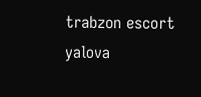trabzon escort yalova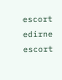escort edirne escort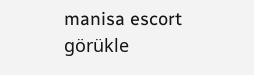manisa escort görükle